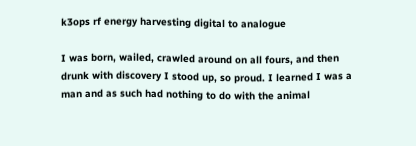k3ops rf energy harvesting digital to analogue

I was born, wailed, crawled around on all fours, and then drunk with discovery I stood up, so proud. I learned I was a man and as such had nothing to do with the animal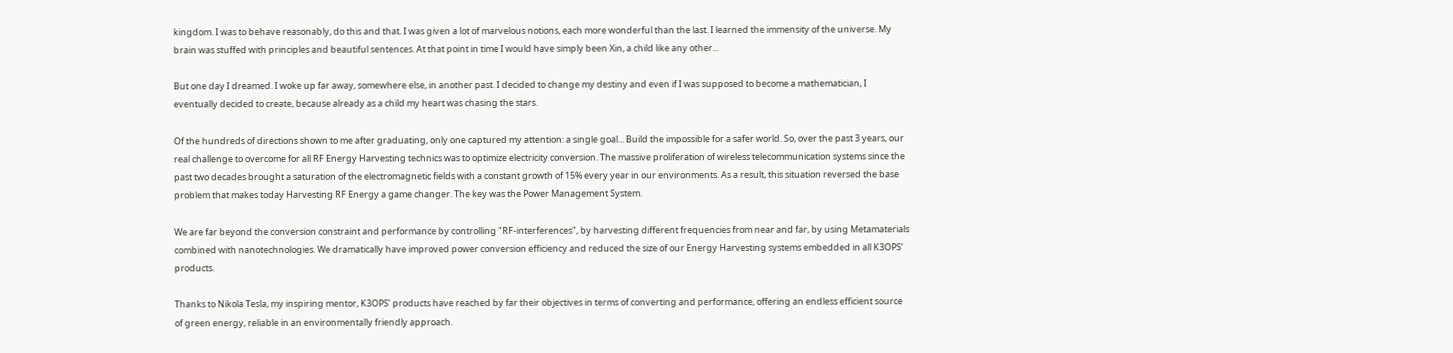kingdom. I was to behave reasonably, do this and that. I was given a lot of marvelous notions, each more wonderful than the last. I learned the immensity of the universe. My brain was stuffed with principles and beautiful sentences. At that point in time I would have simply been Xin, a child like any other...

But one day I dreamed. I woke up far away, somewhere else, in another past. I decided to change my destiny and even if I was supposed to become a mathematician, I eventually decided to create, because already as a child my heart was chasing the stars.

Of the hundreds of directions shown to me after graduating, only one captured my attention: a single goal... Build the impossible for a safer world. So, over the past 3 years, our real challenge to overcome for all RF Energy Harvesting technics was to optimize electricity conversion. The massive proliferation of wireless telecommunication systems since the past two decades brought a saturation of the electromagnetic fields with a constant growth of 15% every year in our environments. As a result, this situation reversed the base problem that makes today Harvesting RF Energy a game changer. The key was the Power Management System.

We are far beyond the conversion constraint and performance by controlling "RF-interferences", by harvesting different frequencies from near and far, by using Metamaterials combined with nanotechnologies. We dramatically have improved power conversion efficiency and reduced the size of our Energy Harvesting systems embedded in all K3OPS’ products.

Thanks to Nikola Tesla, my inspiring mentor, K3OPS’ products have reached by far their objectives in terms of converting and performance, offering an endless efficient source of green energy, reliable in an environmentally friendly approach.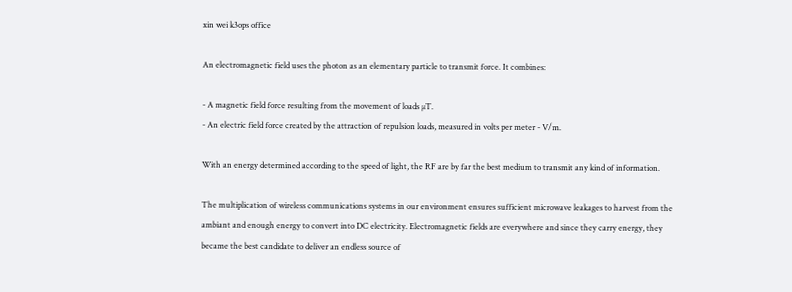xin wei k3ops office

An electromagnetic field uses the photon as an elementary particle to transmit force. It combines:

- A magnetic field force resulting from the movement of loads µT.
- An electric field force created by the attraction of repulsion loads, measured in volts per meter - V/m.

With an energy determined according to the speed of light, the RF are by far the best medium to transmit any kind of information.

The multiplication of wireless communications systems in our environment ensures sufficient microwave leakages to harvest from the ambiant and enough energy to convert into DC electricity. Electromagnetic fields are everywhere and since they carry energy, they became the best candidate to deliver an endless source of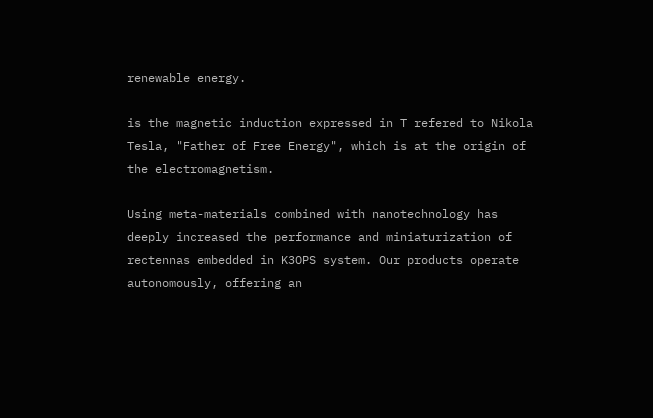renewable energy.

is the magnetic induction expressed in T refered to Nikola Tesla, "Father of Free Energy", which is at the origin of the electromagnetism.

Using meta-materials combined with nanotechnology has deeply increased the performance and miniaturization of rectennas embedded in K3OPS system. Our products operate autonomously, offering an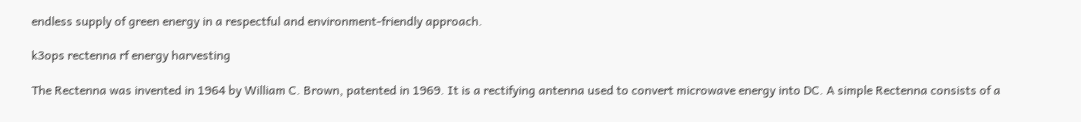endless supply of green energy in a respectful and environment-friendly approach.

k3ops rectenna rf energy harvesting

The Rectenna was invented in 1964 by William C. Brown, patented in 1969. It is a rectifying antenna used to convert microwave energy into DC. A simple Rectenna consists of a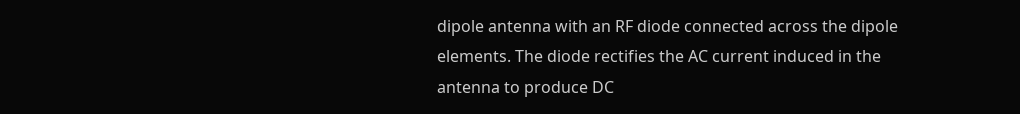dipole antenna with an RF diode connected across the dipole elements. The diode rectifies the AC current induced in the antenna to produce DC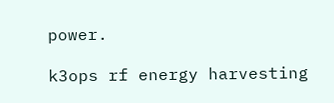power.

k3ops rf energy harvesting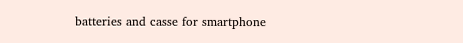batteries and casse for smartphone